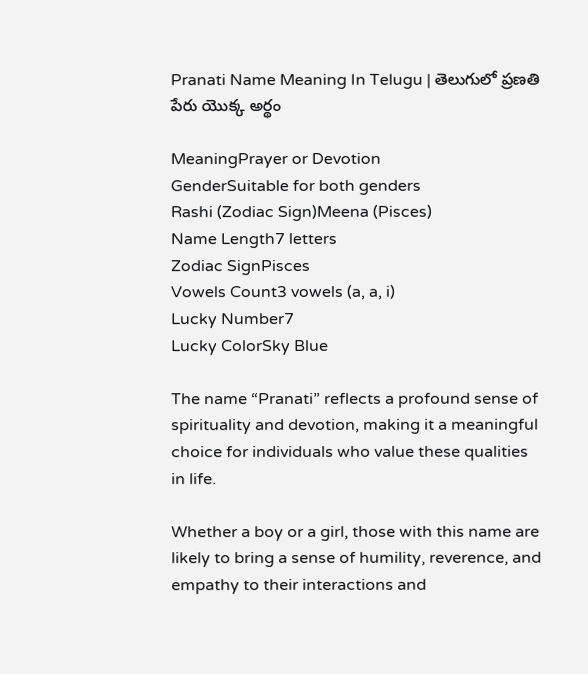Pranati Name Meaning In Telugu | తెలుగులో ప్రణతి పేరు యొక్క అర్థం

MeaningPrayer or Devotion
GenderSuitable for both genders
Rashi (Zodiac Sign)Meena (Pisces)
Name Length7 letters
Zodiac SignPisces
Vowels Count3 vowels (a, a, i)
Lucky Number7
Lucky ColorSky Blue

The name “Pranati” reflects a profound sense of spirituality and devotion, making it a meaningful choice for individuals who value these qualities in life.

Whether a boy or a girl, those with this name are likely to bring a sense of humility, reverence, and empathy to their interactions and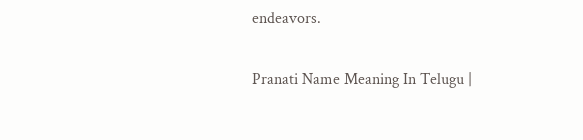endeavors.

Pranati Name Meaning In Telugu |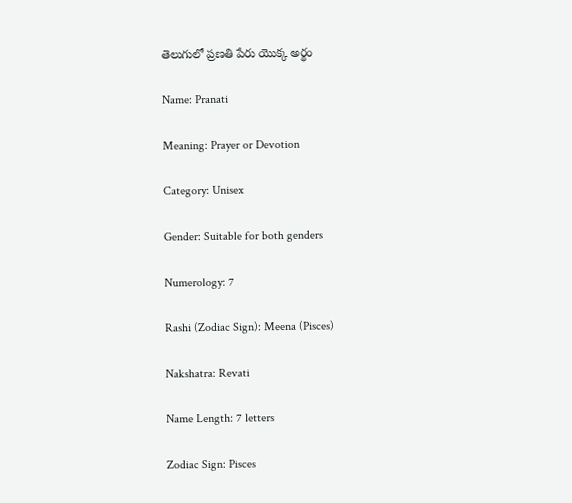తెలుగులో ప్రణతి పేరు యొక్క అర్థం

Name: Pranati

Meaning: Prayer or Devotion

Category: Unisex

Gender: Suitable for both genders

Numerology: 7

Rashi (Zodiac Sign): Meena (Pisces)

Nakshatra: Revati

Name Length: 7 letters

Zodiac Sign: Pisces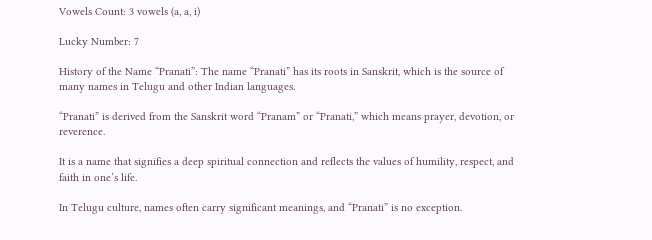Vowels Count: 3 vowels (a, a, i)

Lucky Number: 7

History of the Name “Pranati”: The name “Pranati” has its roots in Sanskrit, which is the source of many names in Telugu and other Indian languages.

“Pranati” is derived from the Sanskrit word “Pranam” or “Pranati,” which means prayer, devotion, or reverence.

It is a name that signifies a deep spiritual connection and reflects the values of humility, respect, and faith in one’s life.

In Telugu culture, names often carry significant meanings, and “Pranati” is no exception.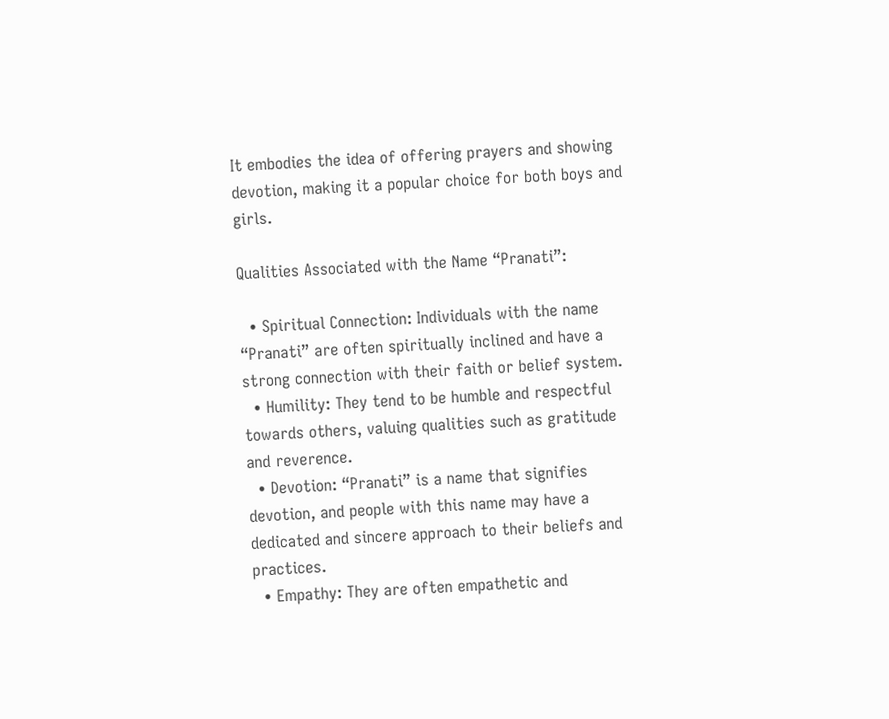It embodies the idea of offering prayers and showing devotion, making it a popular choice for both boys and girls.

Qualities Associated with the Name “Pranati”:

  • Spiritual Connection: Individuals with the name “Pranati” are often spiritually inclined and have a strong connection with their faith or belief system.
  • Humility: They tend to be humble and respectful towards others, valuing qualities such as gratitude and reverence.
  • Devotion: “Pranati” is a name that signifies devotion, and people with this name may have a dedicated and sincere approach to their beliefs and practices.
  • Empathy: They are often empathetic and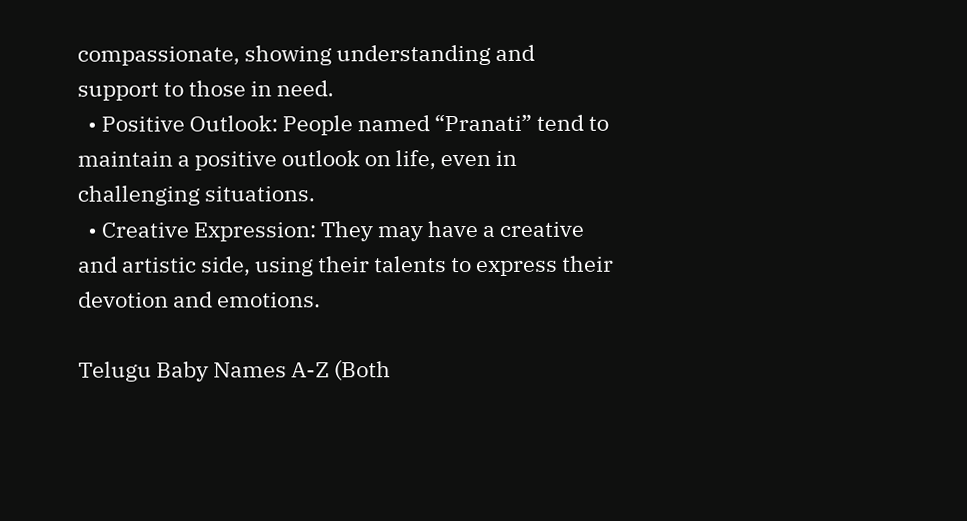compassionate, showing understanding and support to those in need.
  • Positive Outlook: People named “Pranati” tend to maintain a positive outlook on life, even in challenging situations.
  • Creative Expression: They may have a creative and artistic side, using their talents to express their devotion and emotions.

Telugu Baby Names A-Z (Both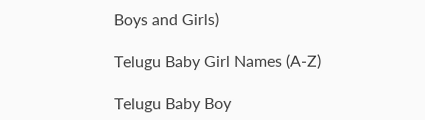Boys and Girls)

Telugu Baby Girl Names (A-Z)

Telugu Baby Boy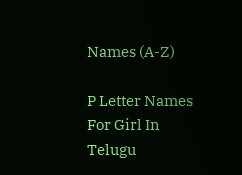Names (A-Z)

P Letter Names For Girl In Telugu